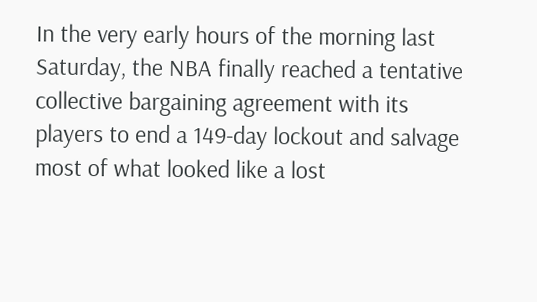In the very early hours of the morning last Saturday, the NBA finally reached a tentative collective bargaining agreement with its players to end a 149-day lockout and salvage most of what looked like a lost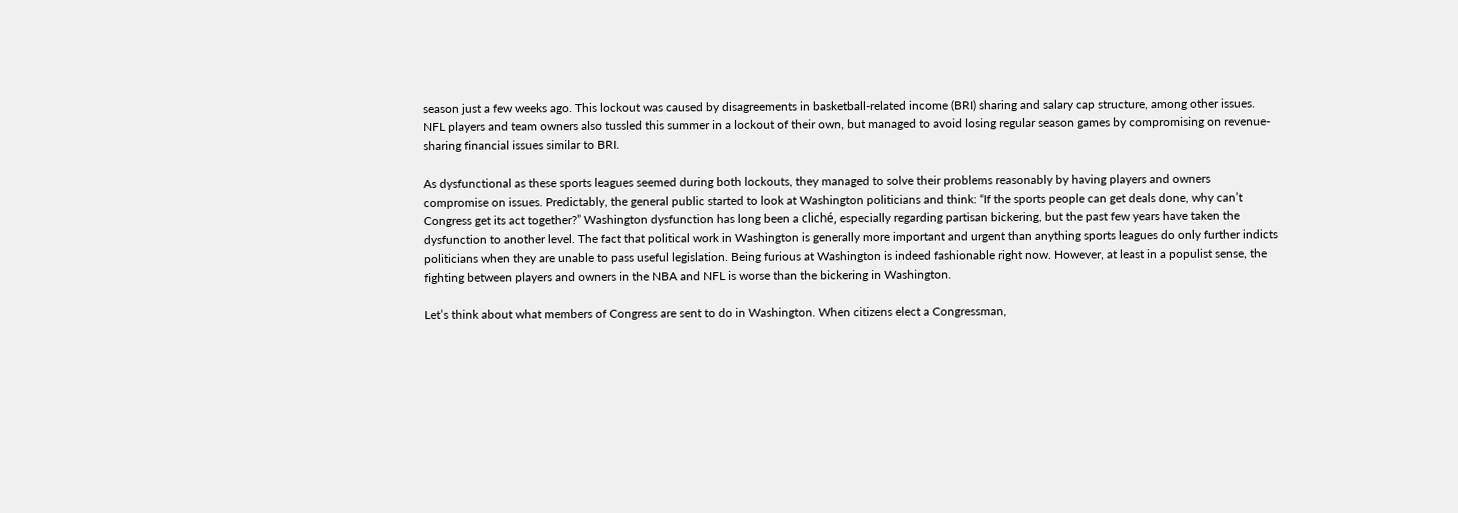season just a few weeks ago. This lockout was caused by disagreements in basketball-related income (BRI) sharing and salary cap structure, among other issues. NFL players and team owners also tussled this summer in a lockout of their own, but managed to avoid losing regular season games by compromising on revenue-sharing financial issues similar to BRI.

As dysfunctional as these sports leagues seemed during both lockouts, they managed to solve their problems reasonably by having players and owners compromise on issues. Predictably, the general public started to look at Washington politicians and think: “If the sports people can get deals done, why can’t Congress get its act together?” Washington dysfunction has long been a cliché, especially regarding partisan bickering, but the past few years have taken the dysfunction to another level. The fact that political work in Washington is generally more important and urgent than anything sports leagues do only further indicts politicians when they are unable to pass useful legislation. Being furious at Washington is indeed fashionable right now. However, at least in a populist sense, the fighting between players and owners in the NBA and NFL is worse than the bickering in Washington.

Let’s think about what members of Congress are sent to do in Washington. When citizens elect a Congressman,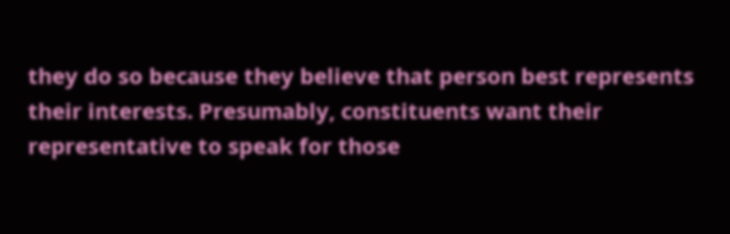they do so because they believe that person best represents their interests. Presumably, constituents want their representative to speak for those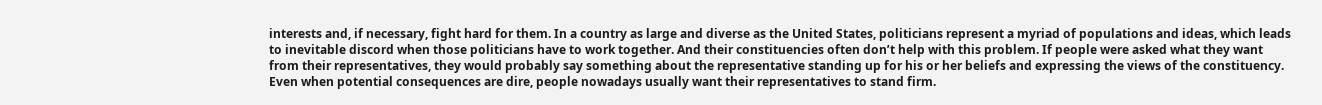interests and, if necessary, fight hard for them. In a country as large and diverse as the United States, politicians represent a myriad of populations and ideas, which leads to inevitable discord when those politicians have to work together. And their constituencies often don’t help with this problem. If people were asked what they want from their representatives, they would probably say something about the representative standing up for his or her beliefs and expressing the views of the constituency. Even when potential consequences are dire, people nowadays usually want their representatives to stand firm.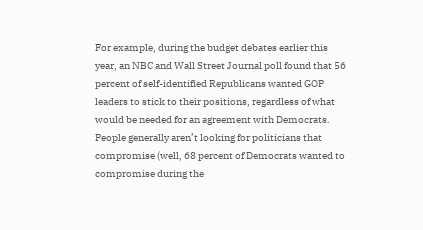For example, during the budget debates earlier this year, an NBC and Wall Street Journal poll found that 56 percent of self-identified Republicans wanted GOP leaders to stick to their positions, regardless of what would be needed for an agreement with Democrats. People generally aren’t looking for politicians that compromise (well, 68 percent of Democrats wanted to compromise during the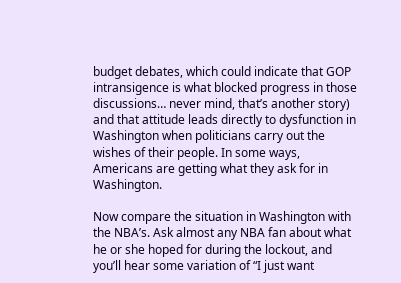budget debates, which could indicate that GOP intransigence is what blocked progress in those discussions… never mind, that’s another story) and that attitude leads directly to dysfunction in Washington when politicians carry out the wishes of their people. In some ways, Americans are getting what they ask for in Washington.

Now compare the situation in Washington with the NBA’s. Ask almost any NBA fan about what he or she hoped for during the lockout, and you’ll hear some variation of “I just want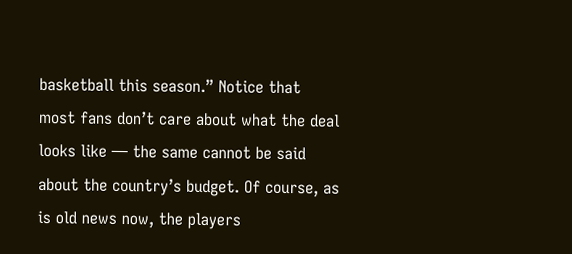basketball this season.” Notice that most fans don’t care about what the deal looks like — the same cannot be said about the country’s budget. Of course, as is old news now, the players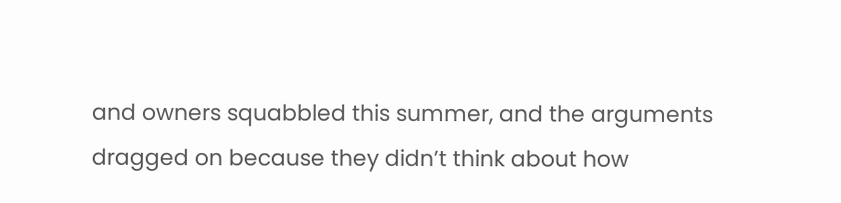and owners squabbled this summer, and the arguments dragged on because they didn’t think about how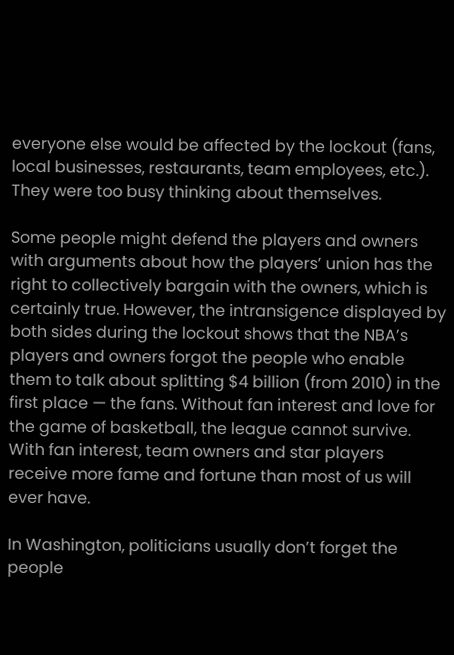everyone else would be affected by the lockout (fans, local businesses, restaurants, team employees, etc.). They were too busy thinking about themselves.

Some people might defend the players and owners with arguments about how the players’ union has the right to collectively bargain with the owners, which is certainly true. However, the intransigence displayed by both sides during the lockout shows that the NBA’s players and owners forgot the people who enable them to talk about splitting $4 billion (from 2010) in the first place — the fans. Without fan interest and love for the game of basketball, the league cannot survive. With fan interest, team owners and star players receive more fame and fortune than most of us will ever have.

In Washington, politicians usually don’t forget the people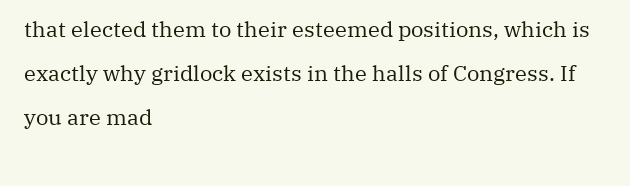that elected them to their esteemed positions, which is exactly why gridlock exists in the halls of Congress. If you are mad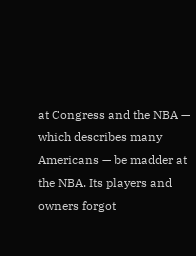at Congress and the NBA — which describes many Americans — be madder at the NBA. Its players and owners forgot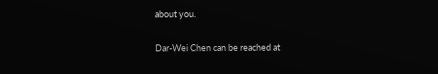about you.

Dar-Wei Chen can be reached at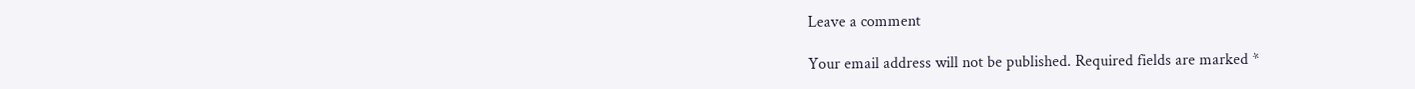Leave a comment

Your email address will not be published. Required fields are marked *